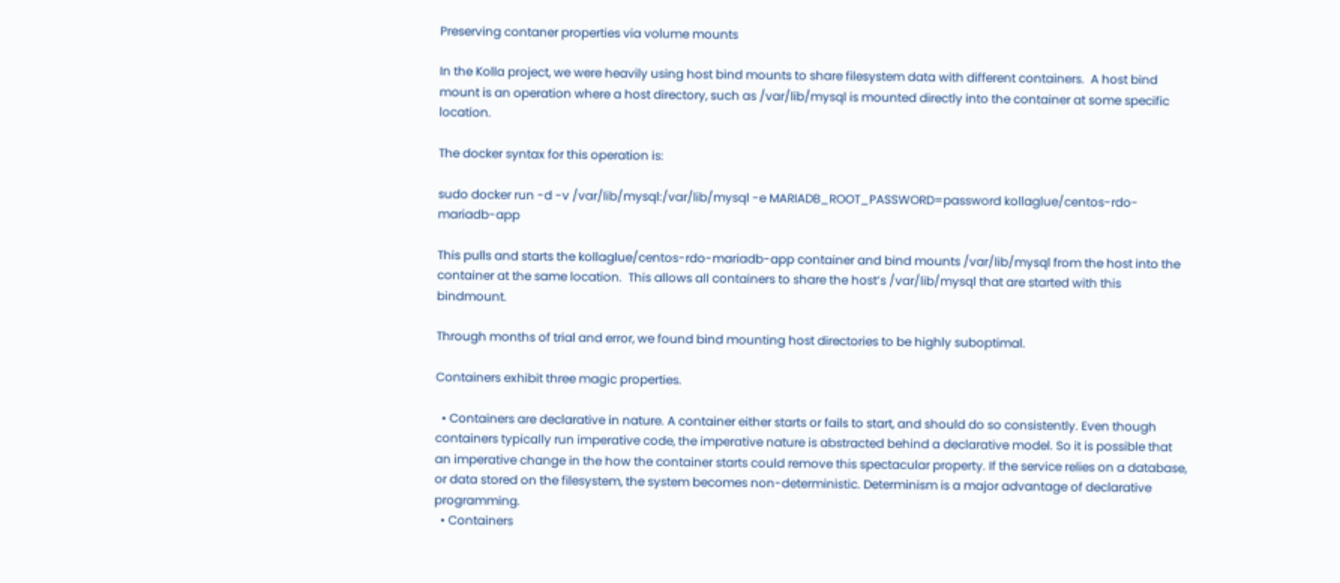Preserving contaner properties via volume mounts

In the Kolla project, we were heavily using host bind mounts to share filesystem data with different containers.  A host bind mount is an operation where a host directory, such as /var/lib/mysql is mounted directly into the container at some specific location.

The docker syntax for this operation is:

sudo docker run -d -v /var/lib/mysql:/var/lib/mysql -e MARIADB_ROOT_PASSWORD=password kollaglue/centos-rdo-mariadb-app

This pulls and starts the kollaglue/centos-rdo-mariadb-app container and bind mounts /var/lib/mysql from the host into the container at the same location.  This allows all containers to share the host’s /var/lib/mysql that are started with this bindmount.

Through months of trial and error, we found bind mounting host directories to be highly suboptimal.

Containers exhibit three magic properties.

  • Containers are declarative in nature. A container either starts or fails to start, and should do so consistently. Even though containers typically run imperative code, the imperative nature is abstracted behind a declarative model. So it is possible that an imperative change in the how the container starts could remove this spectacular property. If the service relies on a database, or data stored on the filesystem, the system becomes non-deterministic. Determinism is a major advantage of declarative programming.
  • Containers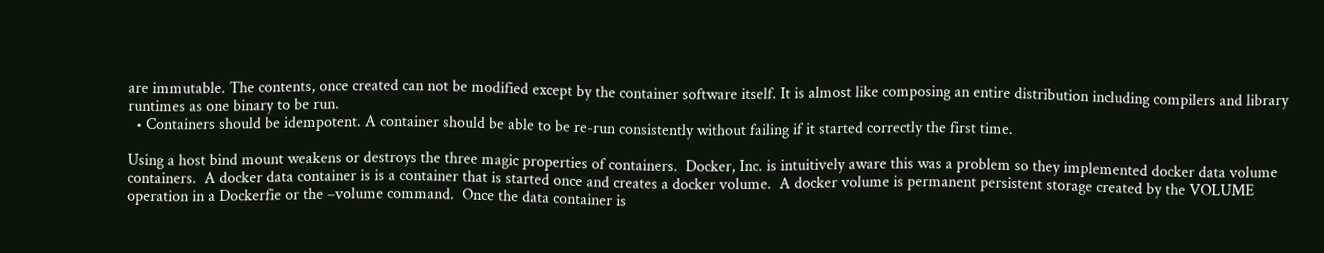are immutable. The contents, once created can not be modified except by the container software itself. It is almost like composing an entire distribution including compilers and library runtimes as one binary to be run.
  • Containers should be idempotent. A container should be able to be re-run consistently without failing if it started correctly the first time.

Using a host bind mount weakens or destroys the three magic properties of containers.  Docker, Inc. is intuitively aware this was a problem so they implemented docker data volume containers.  A docker data container is is a container that is started once and creates a docker volume.  A docker volume is permanent persistent storage created by the VOLUME operation in a Dockerfie or the –volume command.  Once the data container is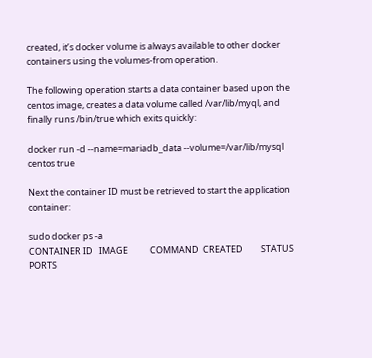created, it’s docker volume is always available to other docker containers using the volumes-from operation.

The following operation starts a data container based upon the centos image, creates a data volume called /var/lib/myql, and finally runs /bin/true which exits quickly:

docker run -d --name=mariadb_data --volume=/var/lib/mysql centos true

Next the container ID must be retrieved to start the application container:

sudo docker ps -a
CONTAINER ID   IMAGE           COMMAND  CREATED         STATUS                    PORTS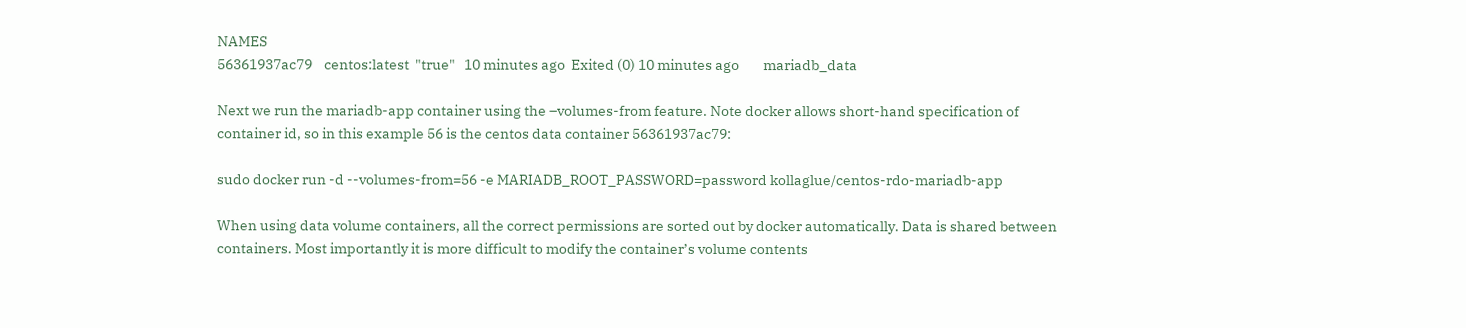NAMES
56361937ac79    centos:latest  "true"   10 minutes ago  Exited (0) 10 minutes ago        mariadb_data

Next we run the mariadb-app container using the –volumes-from feature. Note docker allows short-hand specification of container id, so in this example 56 is the centos data container 56361937ac79:

sudo docker run -d --volumes-from=56 -e MARIADB_ROOT_PASSWORD=password kollaglue/centos-rdo-mariadb-app

When using data volume containers, all the correct permissions are sorted out by docker automatically. Data is shared between containers. Most importantly it is more difficult to modify the container’s volume contents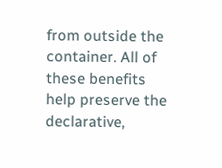from outside the container. All of these benefits help preserve the declarative,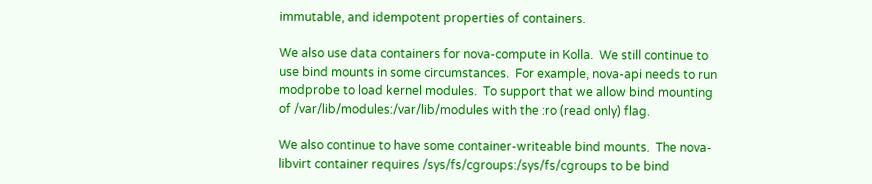immutable, and idempotent properties of containers.

We also use data containers for nova-compute in Kolla.  We still continue to use bind mounts in some circumstances.  For example, nova-api needs to run modprobe to load kernel modules.  To support that we allow bind mounting of /var/lib/modules:/var/lib/modules with the :ro (read only) flag.

We also continue to have some container-writeable bind mounts.  The nova-libvirt container requires /sys/fs/cgroups:/sys/fs/cgroups to be bind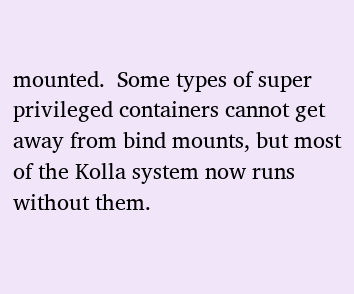mounted.  Some types of super privileged containers cannot get away from bind mounts, but most of the Kolla system now runs without them.